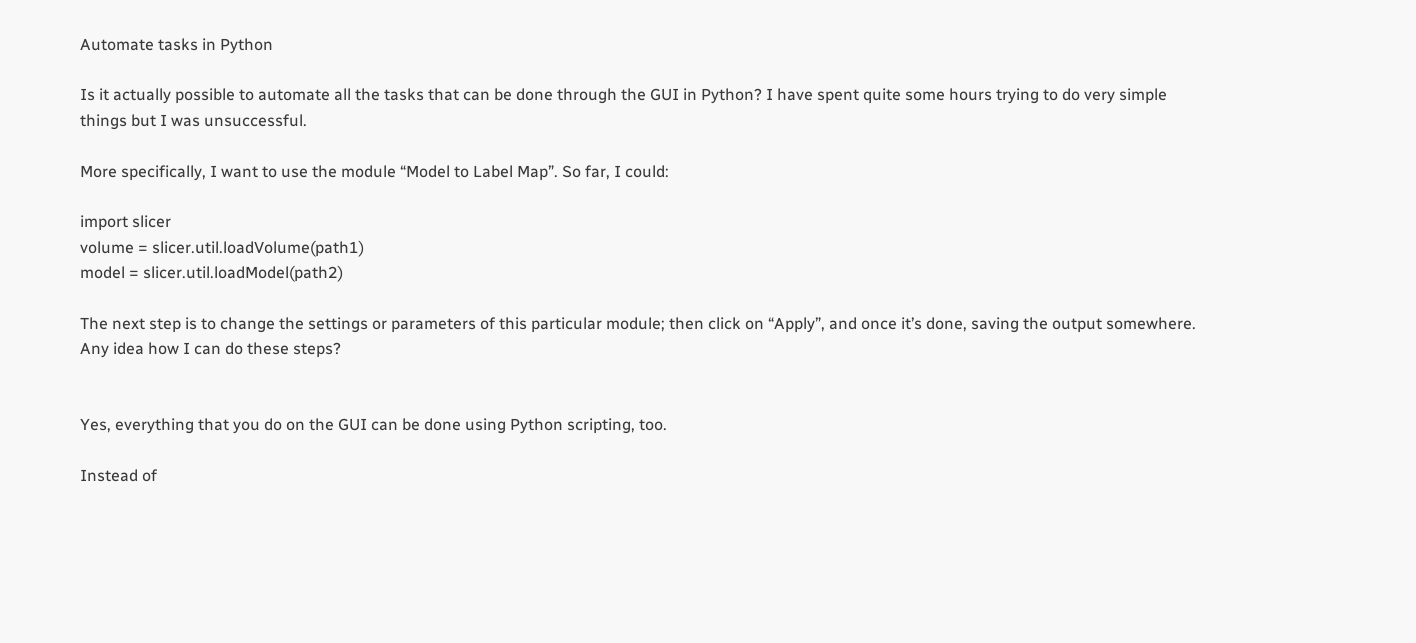Automate tasks in Python

Is it actually possible to automate all the tasks that can be done through the GUI in Python? I have spent quite some hours trying to do very simple things but I was unsuccessful.

More specifically, I want to use the module “Model to Label Map”. So far, I could:

import slicer
volume = slicer.util.loadVolume(path1)
model = slicer.util.loadModel(path2)

The next step is to change the settings or parameters of this particular module; then click on “Apply”, and once it’s done, saving the output somewhere. Any idea how I can do these steps?


Yes, everything that you do on the GUI can be done using Python scripting, too.

Instead of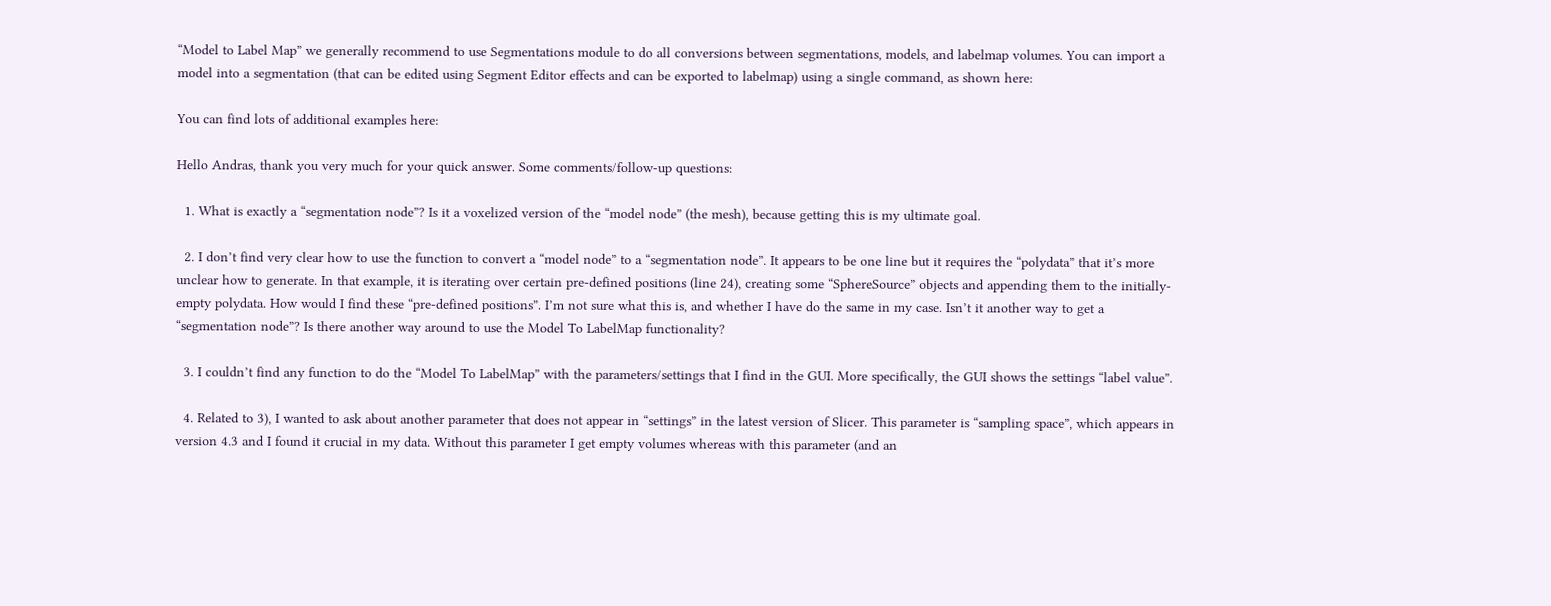“Model to Label Map” we generally recommend to use Segmentations module to do all conversions between segmentations, models, and labelmap volumes. You can import a model into a segmentation (that can be edited using Segment Editor effects and can be exported to labelmap) using a single command, as shown here:

You can find lots of additional examples here:

Hello Andras, thank you very much for your quick answer. Some comments/follow-up questions:

  1. What is exactly a “segmentation node”? Is it a voxelized version of the “model node” (the mesh), because getting this is my ultimate goal.

  2. I don’t find very clear how to use the function to convert a “model node” to a “segmentation node”. It appears to be one line but it requires the “polydata” that it’s more unclear how to generate. In that example, it is iterating over certain pre-defined positions (line 24), creating some “SphereSource” objects and appending them to the initially-empty polydata. How would I find these “pre-defined positions”. I’m not sure what this is, and whether I have do the same in my case. Isn’t it another way to get a “segmentation node”? Is there another way around to use the Model To LabelMap functionality?

  3. I couldn’t find any function to do the “Model To LabelMap” with the parameters/settings that I find in the GUI. More specifically, the GUI shows the settings “label value”.

  4. Related to 3), I wanted to ask about another parameter that does not appear in “settings” in the latest version of Slicer. This parameter is “sampling space”, which appears in version 4.3 and I found it crucial in my data. Without this parameter I get empty volumes whereas with this parameter (and an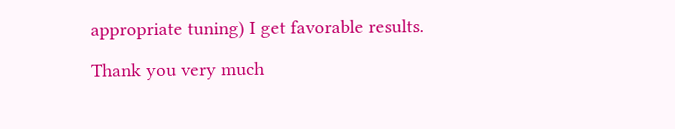appropriate tuning) I get favorable results.

Thank you very much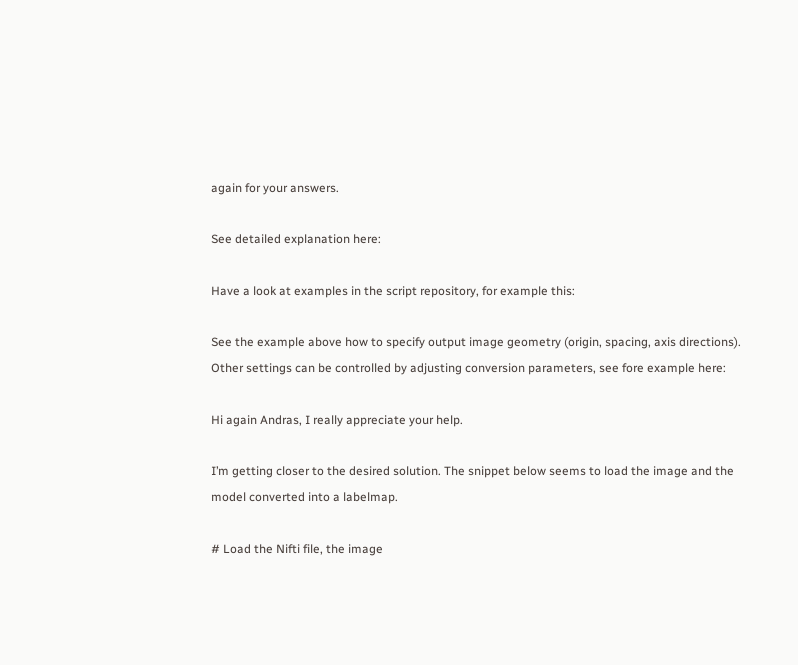again for your answers.

See detailed explanation here:

Have a look at examples in the script repository, for example this:

See the example above how to specify output image geometry (origin, spacing, axis directions). Other settings can be controlled by adjusting conversion parameters, see fore example here:

Hi again Andras, I really appreciate your help.

I’m getting closer to the desired solution. The snippet below seems to load the image and the model converted into a labelmap.

# Load the Nifti file, the image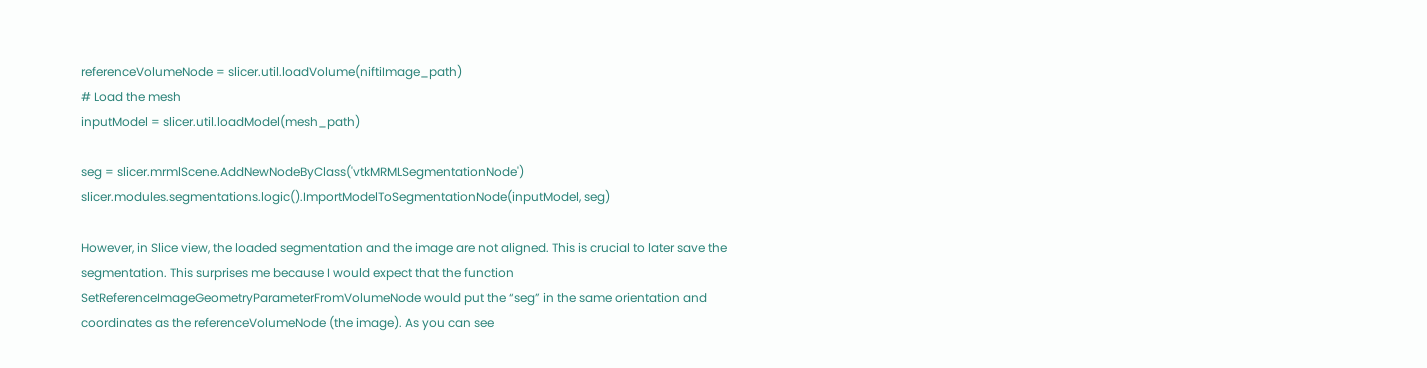referenceVolumeNode = slicer.util.loadVolume(niftiImage_path)
# Load the mesh
inputModel = slicer.util.loadModel(mesh_path)

seg = slicer.mrmlScene.AddNewNodeByClass('vtkMRMLSegmentationNode')
slicer.modules.segmentations.logic().ImportModelToSegmentationNode(inputModel, seg)

However, in Slice view, the loaded segmentation and the image are not aligned. This is crucial to later save the segmentation. This surprises me because I would expect that the function SetReferenceImageGeometryParameterFromVolumeNode would put the “seg” in the same orientation and coordinates as the referenceVolumeNode (the image). As you can see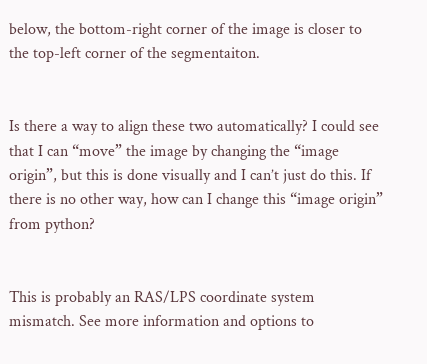below, the bottom-right corner of the image is closer to the top-left corner of the segmentaiton.


Is there a way to align these two automatically? I could see that I can “move” the image by changing the “image origin”, but this is done visually and I can’t just do this. If there is no other way, how can I change this “image origin” from python?


This is probably an RAS/LPS coordinate system mismatch. See more information and options to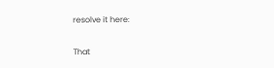resolve it here:

That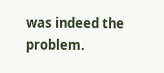was indeed the problem.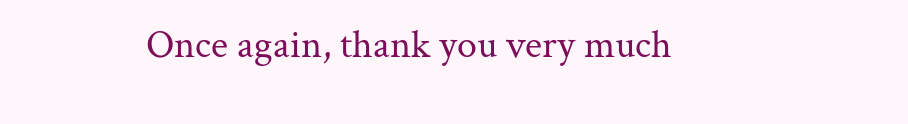Once again, thank you very much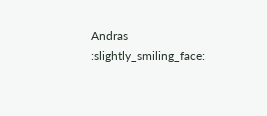Andras :slightly_smiling_face: